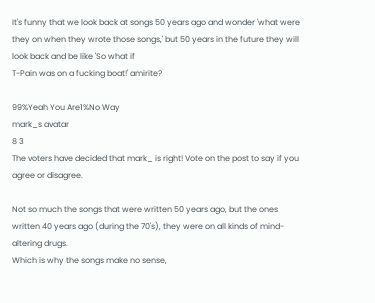It's funny that we look back at songs 50 years ago and wonder 'what were they on when they wrote those songs,' but 50 years in the future they will look back and be like 'So what if
T-Pain was on a fucking boat!' amirite?

99%Yeah You Are1%No Way
mark_s avatar
8 3
The voters have decided that mark_ is right! Vote on the post to say if you agree or disagree.

Not so much the songs that were written 50 years ago, but the ones written 40 years ago (during the 70's), they were on all kinds of mind-altering drugs.
Which is why the songs make no sense,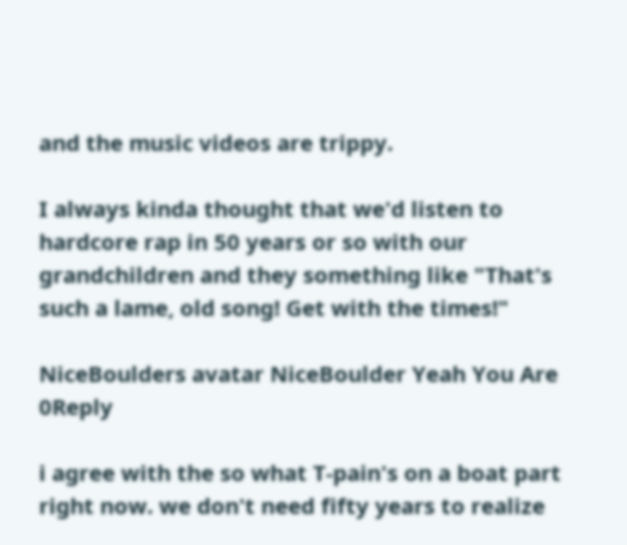and the music videos are trippy.

I always kinda thought that we'd listen to hardcore rap in 50 years or so with our grandchildren and they something like "That's such a lame, old song! Get with the times!"

NiceBoulders avatar NiceBoulder Yeah You Are 0Reply

i agree with the so what T-pain's on a boat part right now. we don't need fifty years to realize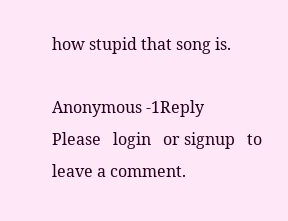how stupid that song is.

Anonymous -1Reply
Please   login   or signup   to leave a comment.